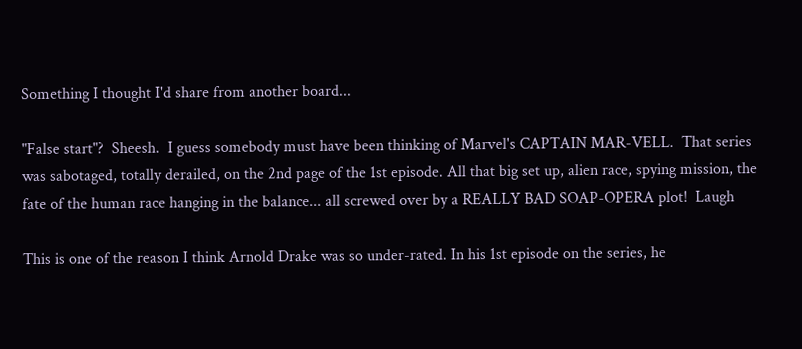Something I thought I'd share from another board...

"False start"?  Sheesh.  I guess somebody must have been thinking of Marvel's CAPTAIN MAR-VELL.  That series was sabotaged, totally derailed, on the 2nd page of the 1st episode. All that big set up, alien race, spying mission, the fate of the human race hanging in the balance... all screwed over by a REALLY BAD SOAP-OPERA plot!  Laugh

This is one of the reason I think Arnold Drake was so under-rated. In his 1st episode on the series, he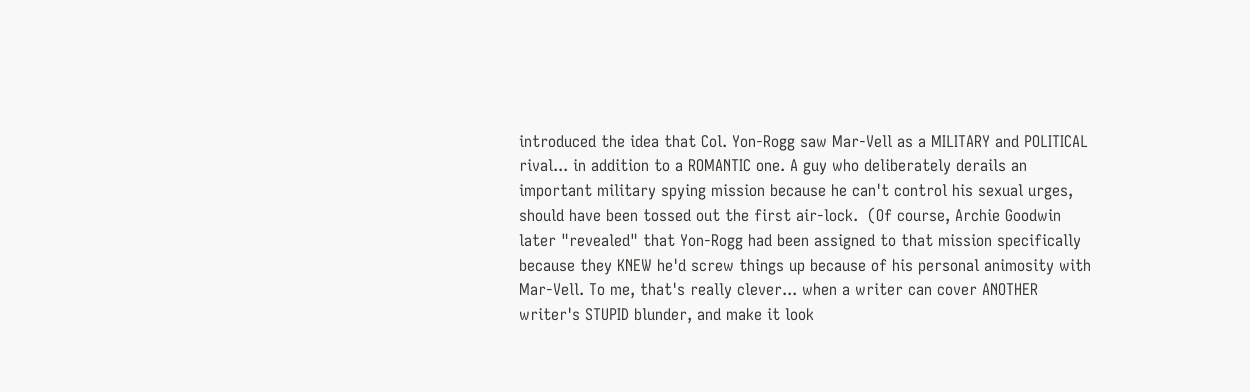introduced the idea that Col. Yon-Rogg saw Mar-Vell as a MILITARY and POLITICAL rival... in addition to a ROMANTIC one. A guy who deliberately derails an important military spying mission because he can't control his sexual urges, should have been tossed out the first air-lock.  (Of course, Archie Goodwin later "revealed" that Yon-Rogg had been assigned to that mission specifically because they KNEW he'd screw things up because of his personal animosity with Mar-Vell. To me, that's really clever... when a writer can cover ANOTHER writer's STUPID blunder, and make it look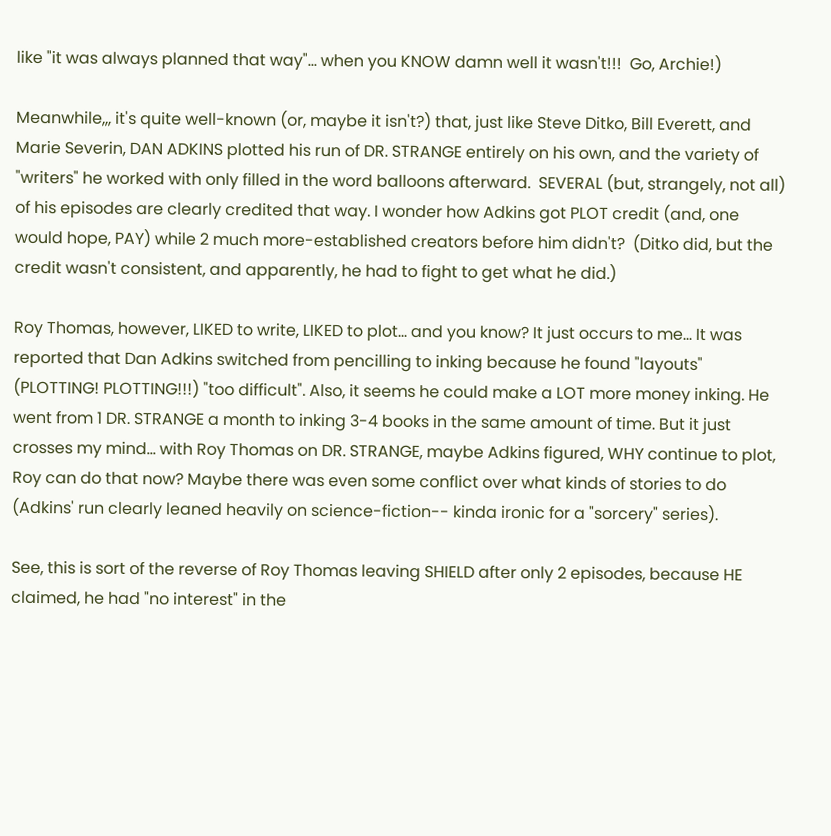like "it was always planned that way"... when you KNOW damn well it wasn't!!!  Go, Archie!)

Meanwhile,,, it's quite well-known (or, maybe it isn't?) that, just like Steve Ditko, Bill Everett, and Marie Severin, DAN ADKINS plotted his run of DR. STRANGE entirely on his own, and the variety of "writers" he worked with only filled in the word balloons afterward.  SEVERAL (but, strangely, not all) of his episodes are clearly credited that way. I wonder how Adkins got PLOT credit (and, one would hope, PAY) while 2 much more-established creators before him didn't?  (Ditko did, but the credit wasn't consistent, and apparently, he had to fight to get what he did.)

Roy Thomas, however, LIKED to write, LIKED to plot... and you know? It just occurs to me... It was reported that Dan Adkins switched from pencilling to inking because he found "layouts" (PLOTTING! PLOTTING!!!) "too difficult". Also, it seems he could make a LOT more money inking. He went from 1 DR. STRANGE a month to inking 3-4 books in the same amount of time. But it just crosses my mind... with Roy Thomas on DR. STRANGE, maybe Adkins figured, WHY continue to plot, Roy can do that now? Maybe there was even some conflict over what kinds of stories to do (Adkins' run clearly leaned heavily on science-fiction-- kinda ironic for a "sorcery" series).

See, this is sort of the reverse of Roy Thomas leaving SHIELD after only 2 episodes, because HE claimed, he had "no interest" in the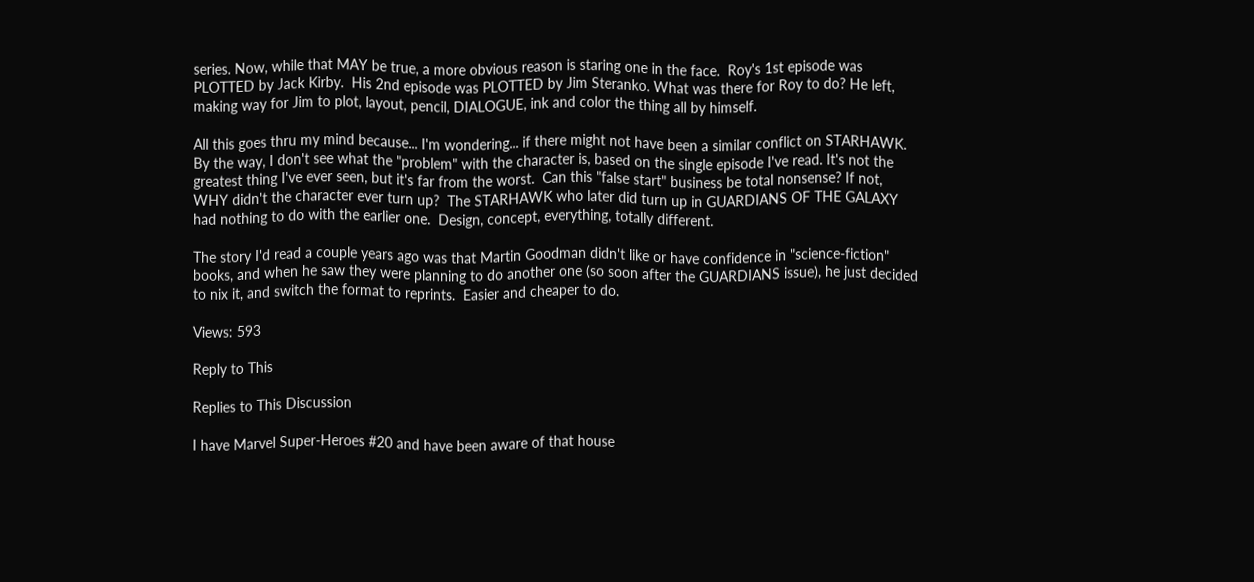series. Now, while that MAY be true, a more obvious reason is staring one in the face.  Roy's 1st episode was PLOTTED by Jack Kirby.  His 2nd episode was PLOTTED by Jim Steranko. What was there for Roy to do? He left, making way for Jim to plot, layout, pencil, DIALOGUE, ink and color the thing all by himself.

All this goes thru my mind because... I'm wondering... if there might not have been a similar conflict on STARHAWK.  By the way, I don't see what the "problem" with the character is, based on the single episode I've read. It's not the greatest thing I've ever seen, but it's far from the worst.  Can this "false start" business be total nonsense? If not, WHY didn't the character ever turn up?  The STARHAWK who later did turn up in GUARDIANS OF THE GALAXY had nothing to do with the earlier one.  Design, concept, everything, totally different.

The story I'd read a couple years ago was that Martin Goodman didn't like or have confidence in "science-fiction" books, and when he saw they were planning to do another one (so soon after the GUARDIANS issue), he just decided to nix it, and switch the format to reprints.  Easier and cheaper to do.

Views: 593

Reply to This

Replies to This Discussion

I have Marvel Super-Heroes #20 and have been aware of that house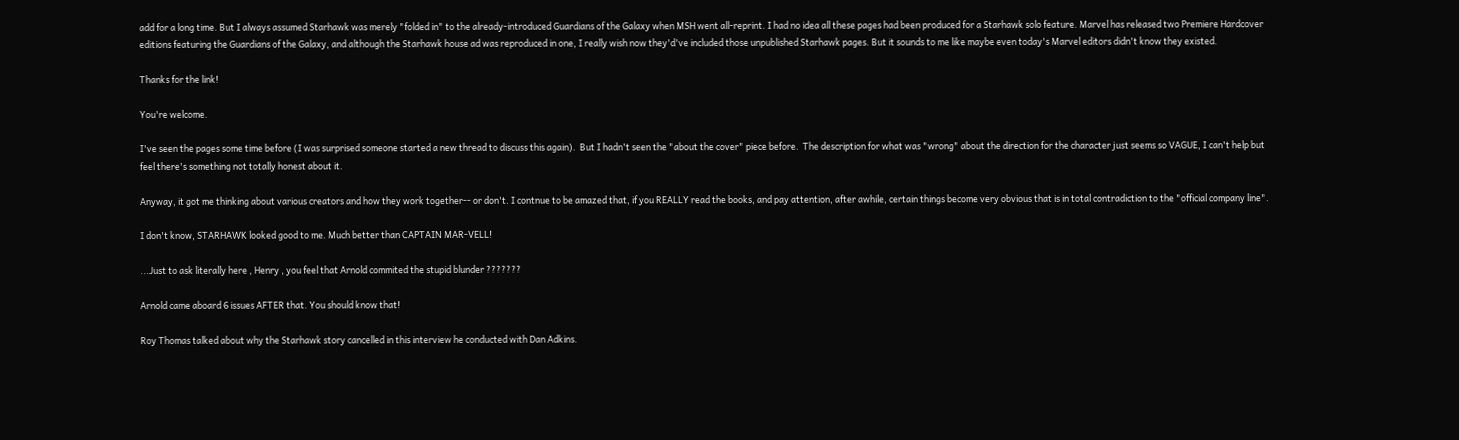add for a long time. But I always assumed Starhawk was merely "folded in" to the already-introduced Guardians of the Galaxy when MSH went all-reprint. I had no idea all these pages had been produced for a Starhawk solo feature. Marvel has released two Premiere Hardcover editions featuring the Guardians of the Galaxy, and although the Starhawk house ad was reproduced in one, I really wish now they'd've included those unpublished Starhawk pages. But it sounds to me like maybe even today's Marvel editors didn't know they existed.

Thanks for the link!

You're welcome.

I've seen the pages some time before (I was surprised someone started a new thread to discuss this again).  But I hadn't seen the "about the cover" piece before.  The description for what was "wrong" about the direction for the character just seems so VAGUE, I can't help but feel there's something not totally honest about it.

Anyway, it got me thinking about various creators and how they work together-- or don't. I contnue to be amazed that, if you REALLY read the books, and pay attention, after awhile, certain things become very obvious that is in total contradiction to the "official company line".

I don't know, STARHAWK looked good to me. Much better than CAPTAIN MAR-VELL!

...Just to ask literally here , Henry , you feel that Arnold commited the stupid blunder ???????

Arnold came aboard 6 issues AFTER that. You should know that!

Roy Thomas talked about why the Starhawk story cancelled in this interview he conducted with Dan Adkins.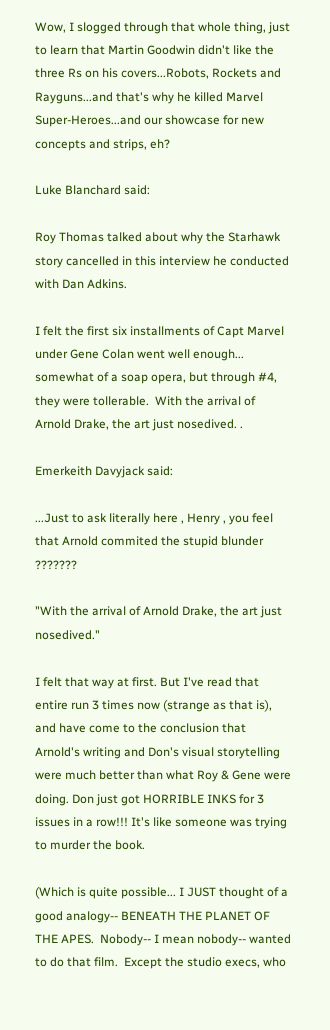Wow, I slogged through that whole thing, just to learn that Martin Goodwin didn't like the three Rs on his covers...Robots, Rockets and Rayguns...and that's why he killed Marvel Super-Heroes...and our showcase for new concepts and strips, eh?

Luke Blanchard said:

Roy Thomas talked about why the Starhawk story cancelled in this interview he conducted with Dan Adkins.

I felt the first six installments of Capt Marvel under Gene Colan went well enough... somewhat of a soap opera, but through #4, they were tollerable.  With the arrival of Arnold Drake, the art just nosedived. .

Emerkeith Davyjack said:

...Just to ask literally here , Henry , you feel that Arnold commited the stupid blunder ???????

"With the arrival of Arnold Drake, the art just nosedived."

I felt that way at first. But I've read that entire run 3 times now (strange as that is), and have come to the conclusion that Arnold's writing and Don's visual storytelling were much better than what Roy & Gene were doing. Don just got HORRIBLE INKS for 3 issues in a row!!! It's like someone was trying to murder the book.

(Which is quite possible... I JUST thought of a good analogy-- BENEATH THE PLANET OF THE APES.  Nobody-- I mean nobody-- wanted to do that film.  Except the studio execs, who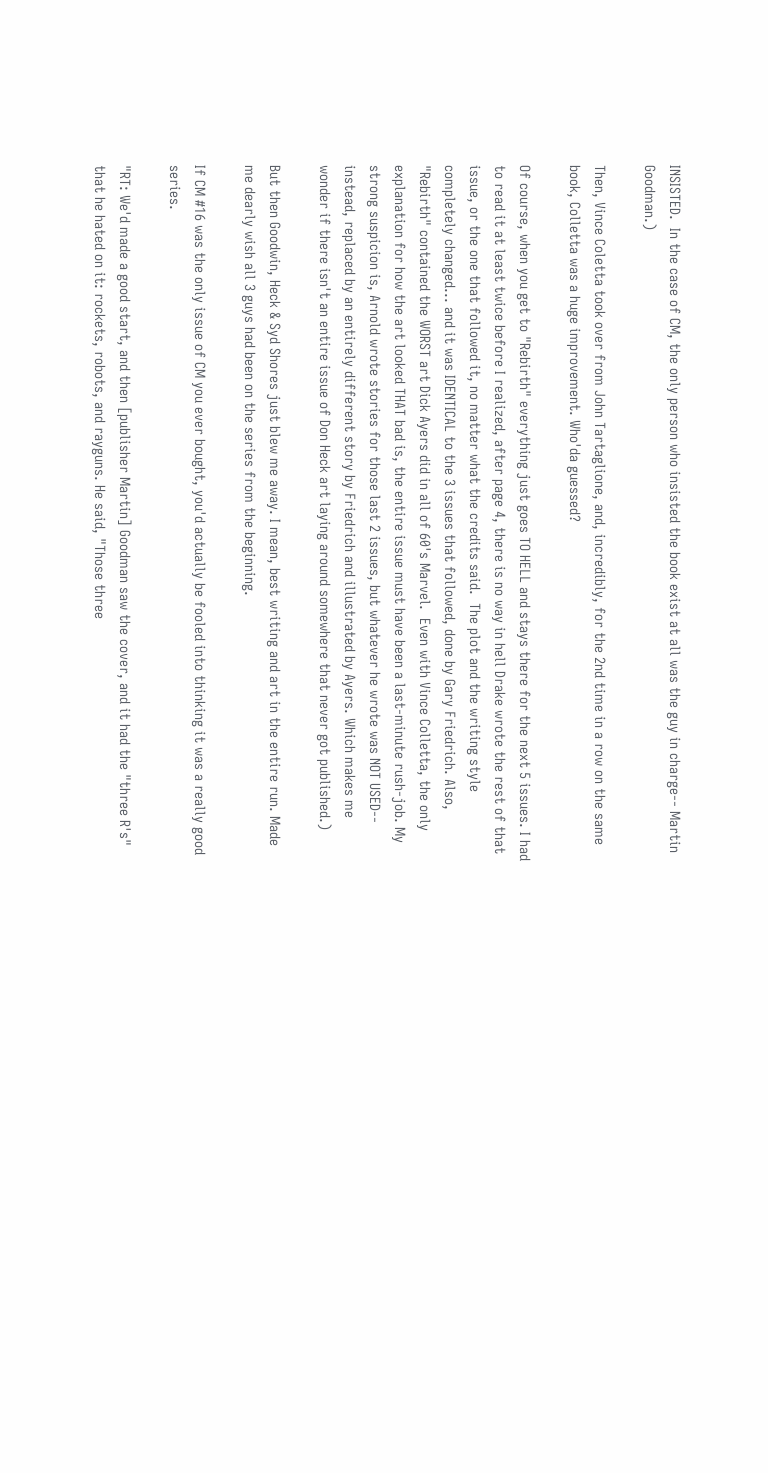INSISTED.  In the case of CM, the only person who insisted the book exist at all was the guy in charge-- Martin Goodman.)

Then, Vince Coletta took over from John Tartaglione, and, incredibly, for the 2nd time in a row on the same book, Colletta was a huge improvement. Who'da guessed?

Of course, when you get to "Rebirth" everything just goes TO HELL and stays there for the next 5 issues. I had to read it at least twice before I realized, after page 4, there is no way in hell Drake wrote the rest of that issue, or the one that followed it, no matter what the credits said.  The plot and the writing style completely changed... and it was IDENTICAL to the 3 issues that followed, done by Gary Friedrich. Also, "Rebirth" contained the WORST art Dick Ayers did in all of 60's Marvel.  Even with Vince Colletta, the only explanation for how the art looked THAT bad is, the entire issue must have been a last-minute rush-job. My strong suspicion is, Arnold wrote stories for those last 2 issues, but whatever he wrote was NOT USED-- instead, replaced by an entirely different story by Friedrich and illustrated by Ayers. Which makes me wonder if there isn't an entire issue of Don Heck art laying around somewhere that never got published.)

But then Goodwin, Heck & Syd Shores just blew me away. I mean, best writing and art in the entire run. Made me dearly wish all 3 guys had been on the series from the beginning.

If CM #16 was the only issue of CM you ever bought, you'd actually be fooled into thinking it was a really good series.

"RT: We'd made a good start, and then [publisher Martin] Goodman saw the cover, and it had the "three R's" that he hated on it: rockets, robots, and rayguns. He said, "Those three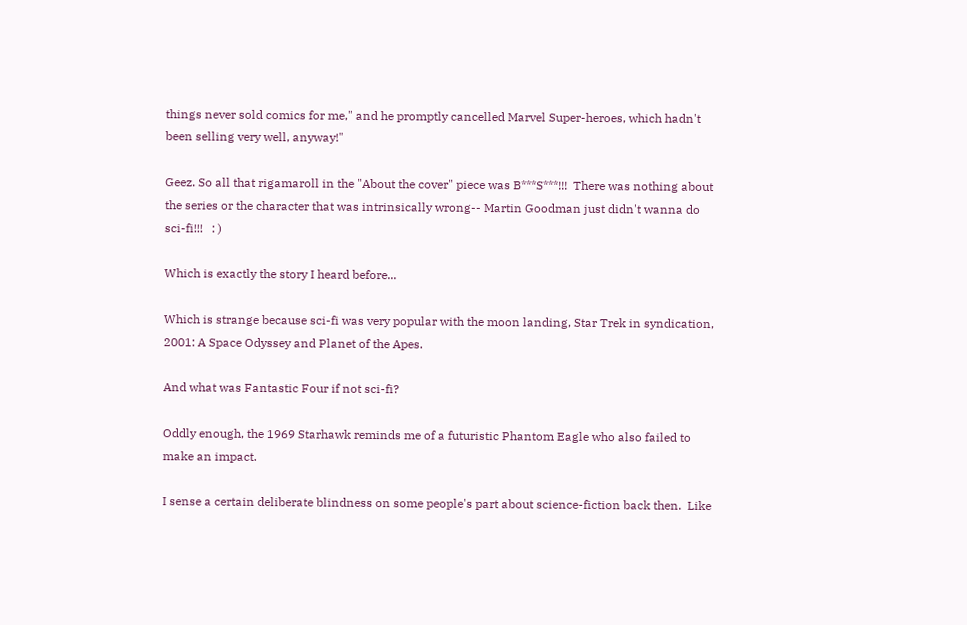things never sold comics for me," and he promptly cancelled Marvel Super-heroes, which hadn't been selling very well, anyway!"

Geez. So all that rigamaroll in the "About the cover" piece was B***S***!!!  There was nothing about the series or the character that was intrinsically wrong-- Martin Goodman just didn't wanna do sci-fi!!!   : )

Which is exactly the story I heard before...

Which is strange because sci-fi was very popular with the moon landing, Star Trek in syndication, 2001: A Space Odyssey and Planet of the Apes.

And what was Fantastic Four if not sci-fi?

Oddly enough, the 1969 Starhawk reminds me of a futuristic Phantom Eagle who also failed to make an impact.

I sense a certain deliberate blindness on some people's part about science-fiction back then.  Like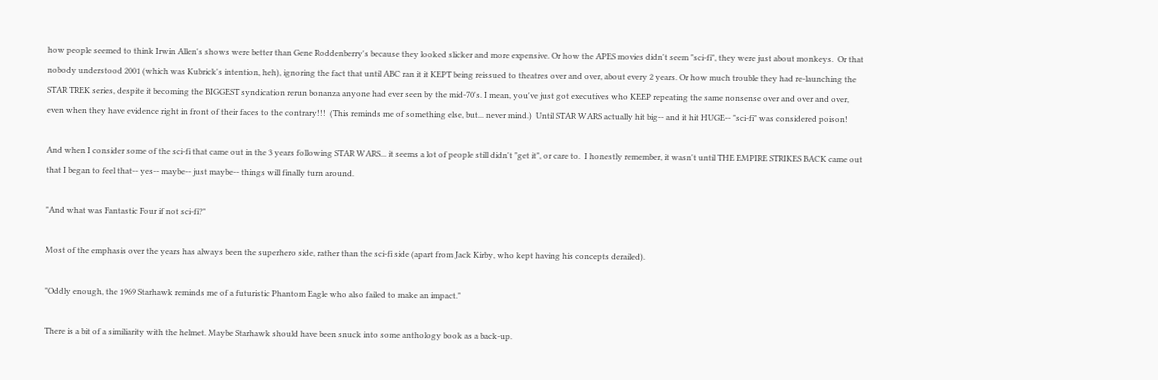how people seemed to think Irwin Allen's shows were better than Gene Roddenberry's because they looked slicker and more expensive. Or how the APES movies didn't seem "sci-fi", they were just about monkeys.  Or that nobody understood 2001 (which was Kubrick's intention, heh), ignoring the fact that until ABC ran it it KEPT being reissued to theatres over and over, about every 2 years. Or how much trouble they had re-launching the STAR TREK series, despite it becoming the BIGGEST syndication rerun bonanza anyone had ever seen by the mid-70's. I mean, you've just got executives who KEEP repeating the same nonsense over and over and over, even when they have evidence right in front of their faces to the contrary!!!  (This reminds me of something else, but... never mind.)  Until STAR WARS actually hit big-- and it hit HUGE-- "sci-fi" was considered poison!

And when I consider some of the sci-fi that came out in the 3 years following STAR WARS... it seems a lot of people still didn't "get it", or care to.  I honestly remember, it wasn't until THE EMPIRE STRIKES BACK came out that I began to feel that-- yes-- maybe-- just maybe-- things will finally turn around.

"And what was Fantastic Four if not sci-fi?"

Most of the emphasis over the years has always been the superhero side, rather than the sci-fi side (apart from Jack Kirby, who kept having his concepts derailed).

"Oddly enough, the 1969 Starhawk reminds me of a futuristic Phantom Eagle who also failed to make an impact."

There is a bit of a similiarity with the helmet. Maybe Starhawk should have been snuck into some anthology book as a back-up.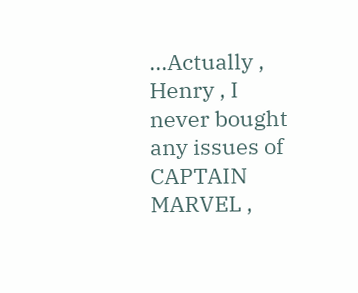...Actually , Henry , I never bought any issues of CAPTAIN MARVEL ,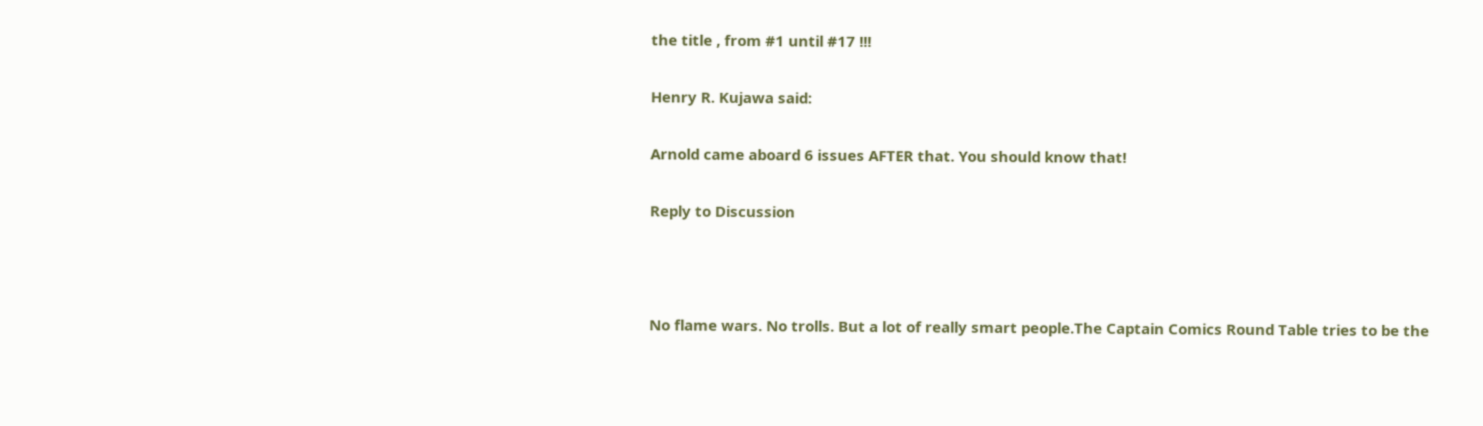the title , from #1 until #17 !!!

Henry R. Kujawa said:

Arnold came aboard 6 issues AFTER that. You should know that!

Reply to Discussion



No flame wars. No trolls. But a lot of really smart people.The Captain Comics Round Table tries to be the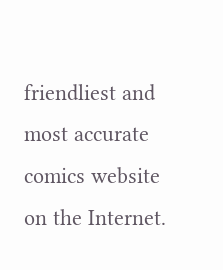friendliest and most accurate comics website on the Internet.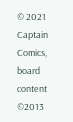© 2021   Captain Comics, board content ©2013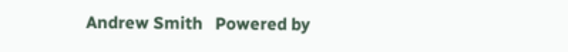Andrew Smith   Powered by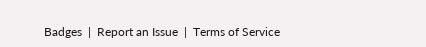Badges  |  Report an Issue  |  Terms of Service